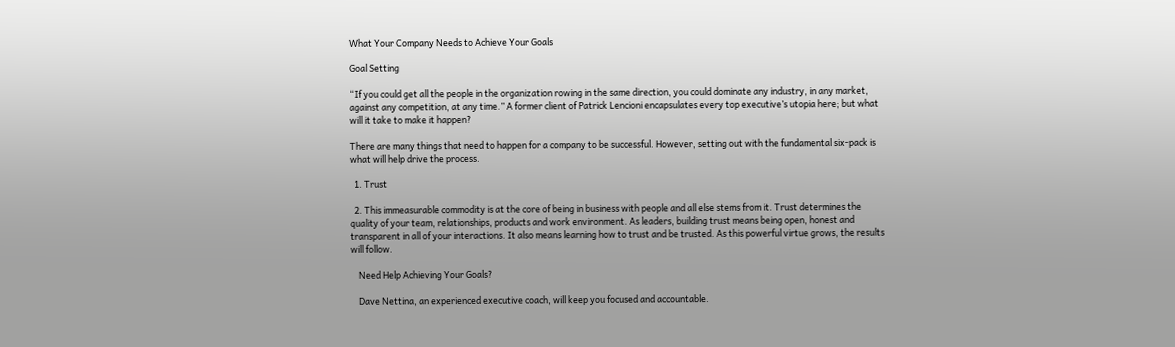What Your Company Needs to Achieve Your Goals

Goal Setting

“If you could get all the people in the organization rowing in the same direction, you could dominate any industry, in any market, against any competition, at any time.” A former client of Patrick Lencioni encapsulates every top executive’s utopia here; but what will it take to make it happen?

There are many things that need to happen for a company to be successful. However, setting out with the fundamental six-pack is what will help drive the process.

  1. Trust

  2. This immeasurable commodity is at the core of being in business with people and all else stems from it. Trust determines the quality of your team, relationships, products and work environment. As leaders, building trust means being open, honest and transparent in all of your interactions. It also means learning how to trust and be trusted. As this powerful virtue grows, the results will follow.

    Need Help Achieving Your Goals?

    Dave Nettina, an experienced executive coach, will keep you focused and accountable.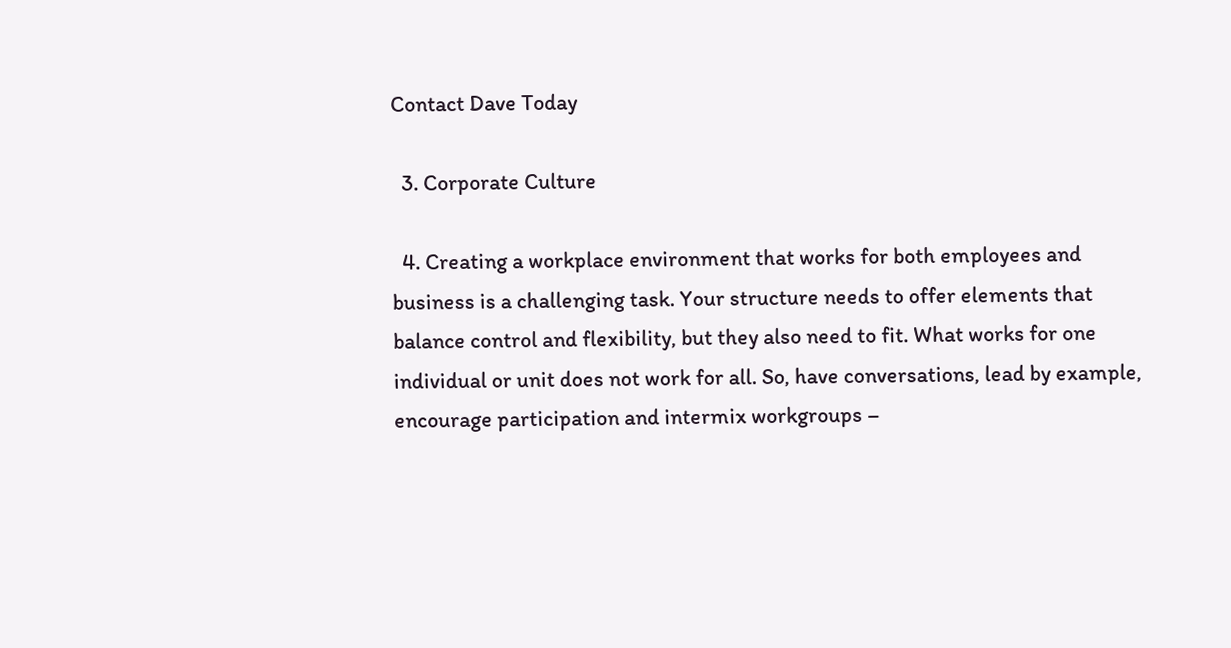Contact Dave Today

  3. Corporate Culture

  4. Creating a workplace environment that works for both employees and business is a challenging task. Your structure needs to offer elements that balance control and flexibility, but they also need to fit. What works for one individual or unit does not work for all. So, have conversations, lead by example, encourage participation and intermix workgroups –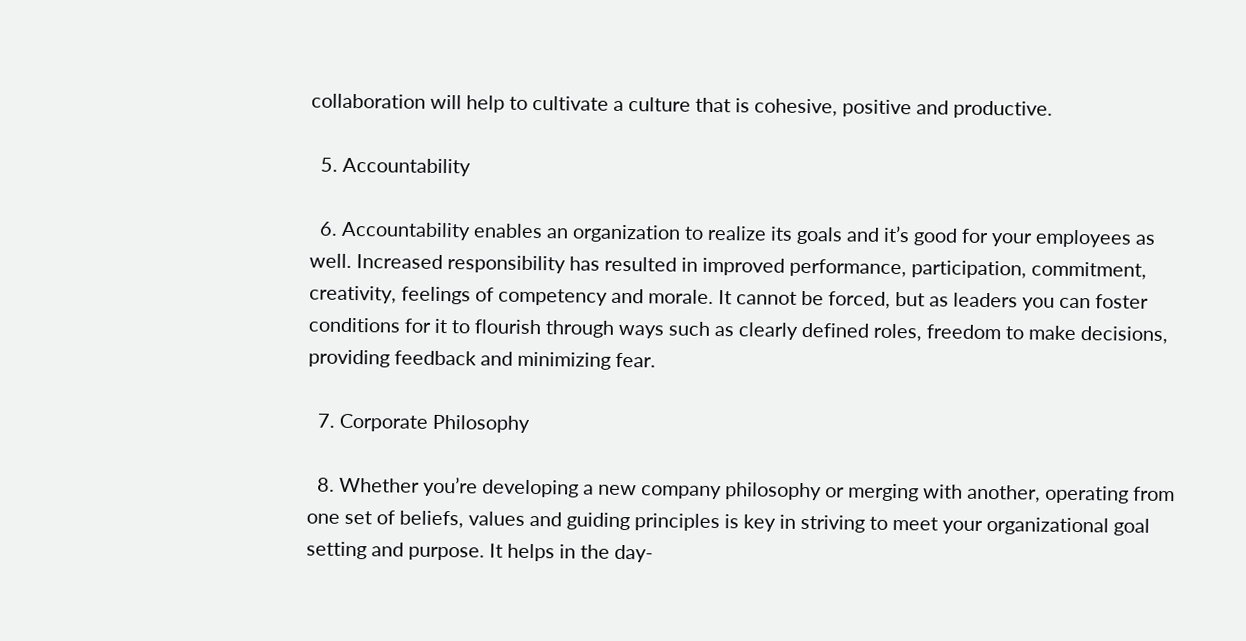collaboration will help to cultivate a culture that is cohesive, positive and productive.

  5. Accountability

  6. Accountability enables an organization to realize its goals and it’s good for your employees as well. Increased responsibility has resulted in improved performance, participation, commitment, creativity, feelings of competency and morale. It cannot be forced, but as leaders you can foster conditions for it to flourish through ways such as clearly defined roles, freedom to make decisions, providing feedback and minimizing fear.

  7. Corporate Philosophy

  8. Whether you’re developing a new company philosophy or merging with another, operating from one set of beliefs, values and guiding principles is key in striving to meet your organizational goal setting and purpose. It helps in the day-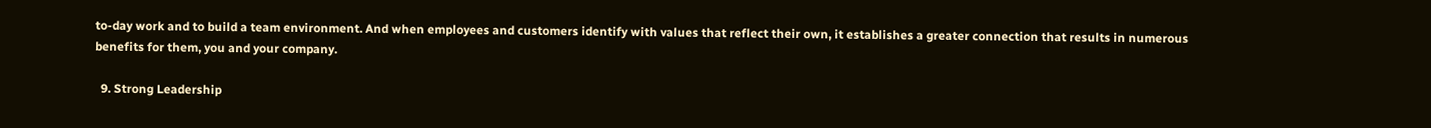to-day work and to build a team environment. And when employees and customers identify with values that reflect their own, it establishes a greater connection that results in numerous benefits for them, you and your company.

  9. Strong Leadership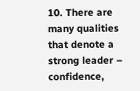10. There are many qualities that denote a strong leader – confidence,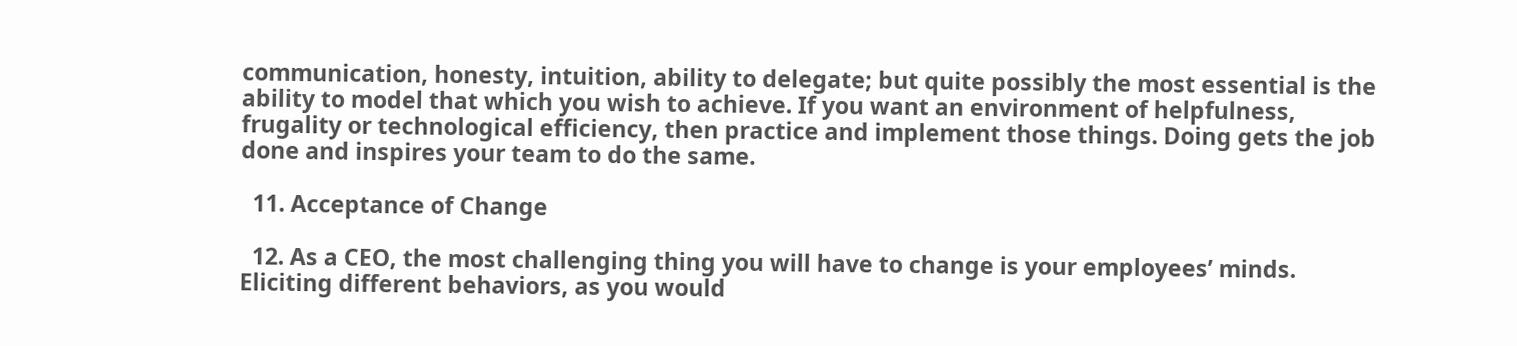communication, honesty, intuition, ability to delegate; but quite possibly the most essential is the ability to model that which you wish to achieve. If you want an environment of helpfulness, frugality or technological efficiency, then practice and implement those things. Doing gets the job done and inspires your team to do the same.

  11. Acceptance of Change

  12. As a CEO, the most challenging thing you will have to change is your employees’ minds. Eliciting different behaviors, as you would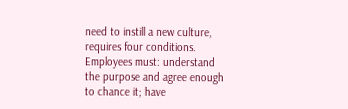need to instill a new culture, requires four conditions. Employees must: understand the purpose and agree enough to chance it; have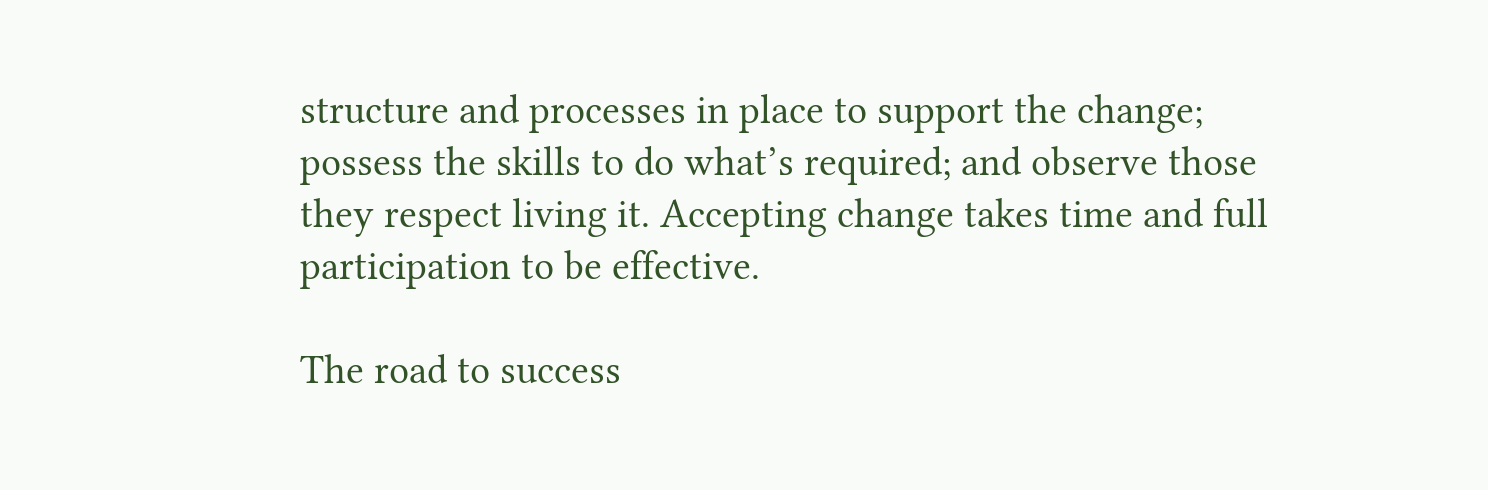structure and processes in place to support the change; possess the skills to do what’s required; and observe those they respect living it. Accepting change takes time and full participation to be effective.

The road to success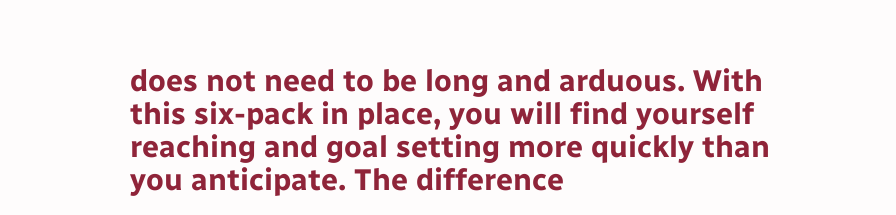does not need to be long and arduous. With this six-pack in place, you will find yourself reaching and goal setting more quickly than you anticipate. The difference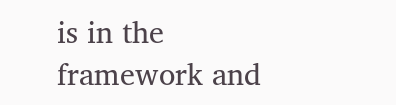is in the framework and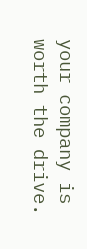your company is worth the drive.